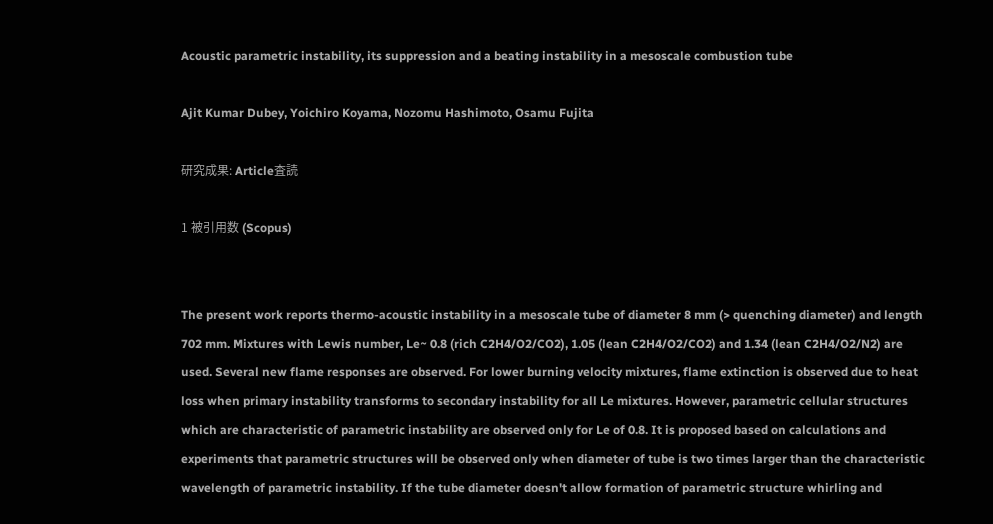Acoustic parametric instability, its suppression and a beating instability in a mesoscale combustion tube

Ajit Kumar Dubey, Yoichiro Koyama, Nozomu Hashimoto, Osamu Fujita

研究成果: Article査読

1 被引用数 (Scopus)


The present work reports thermo-acoustic instability in a mesoscale tube of diameter 8 mm (> quenching diameter) and length 702 mm. Mixtures with Lewis number, Le~ 0.8 (rich C2H4/O2/CO2), 1.05 (lean C2H4/O2/CO2) and 1.34 (lean C2H4/O2/N2) are used. Several new flame responses are observed. For lower burning velocity mixtures, flame extinction is observed due to heat loss when primary instability transforms to secondary instability for all Le mixtures. However, parametric cellular structures which are characteristic of parametric instability are observed only for Le of 0.8. It is proposed based on calculations and experiments that parametric structures will be observed only when diameter of tube is two times larger than the characteristic wavelength of parametric instability. If the tube diameter doesn't allow formation of parametric structure whirling and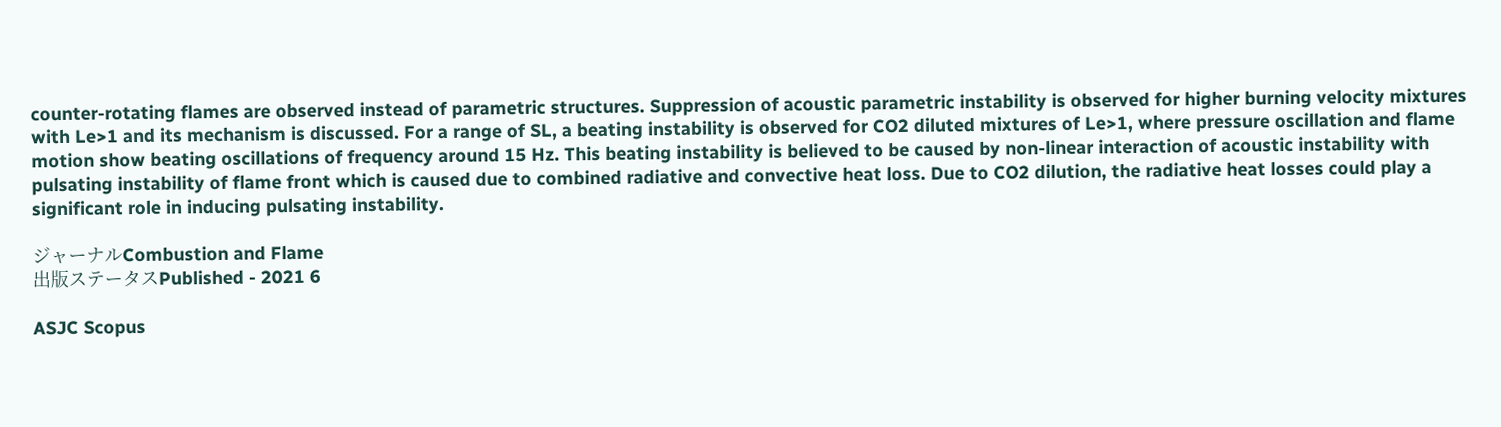counter-rotating flames are observed instead of parametric structures. Suppression of acoustic parametric instability is observed for higher burning velocity mixtures with Le>1 and its mechanism is discussed. For a range of SL, a beating instability is observed for CO2 diluted mixtures of Le>1, where pressure oscillation and flame motion show beating oscillations of frequency around 15 Hz. This beating instability is believed to be caused by non-linear interaction of acoustic instability with pulsating instability of flame front which is caused due to combined radiative and convective heat loss. Due to CO2 dilution, the radiative heat losses could play a significant role in inducing pulsating instability.

ジャーナルCombustion and Flame
出版ステータスPublished - 2021 6

ASJC Scopus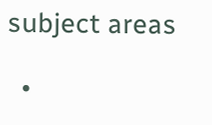subject areas

  •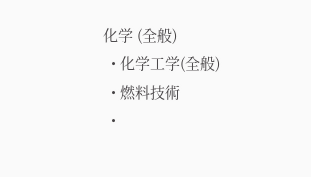化学 (全般)
  • 化学工学(全般)
  • 燃料技術
  •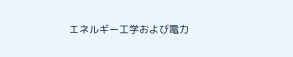エネルギー工学および電力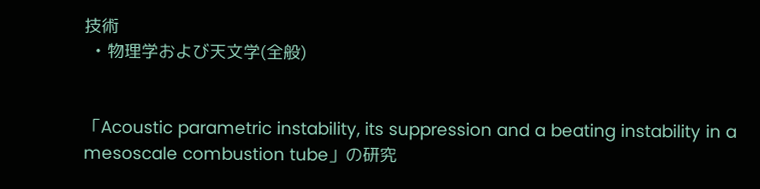技術
  • 物理学および天文学(全般)


「Acoustic parametric instability, its suppression and a beating instability in a mesoscale combustion tube」の研究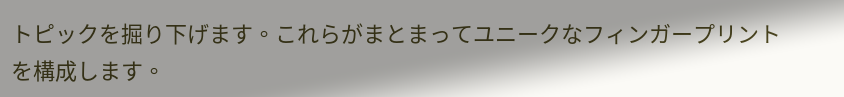トピックを掘り下げます。これらがまとまってユニークなフィンガープリントを構成します。